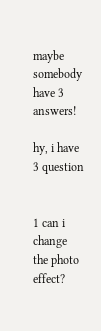maybe somebody have 3 answers!

hy, i have 3 question


1 can i change the photo effect?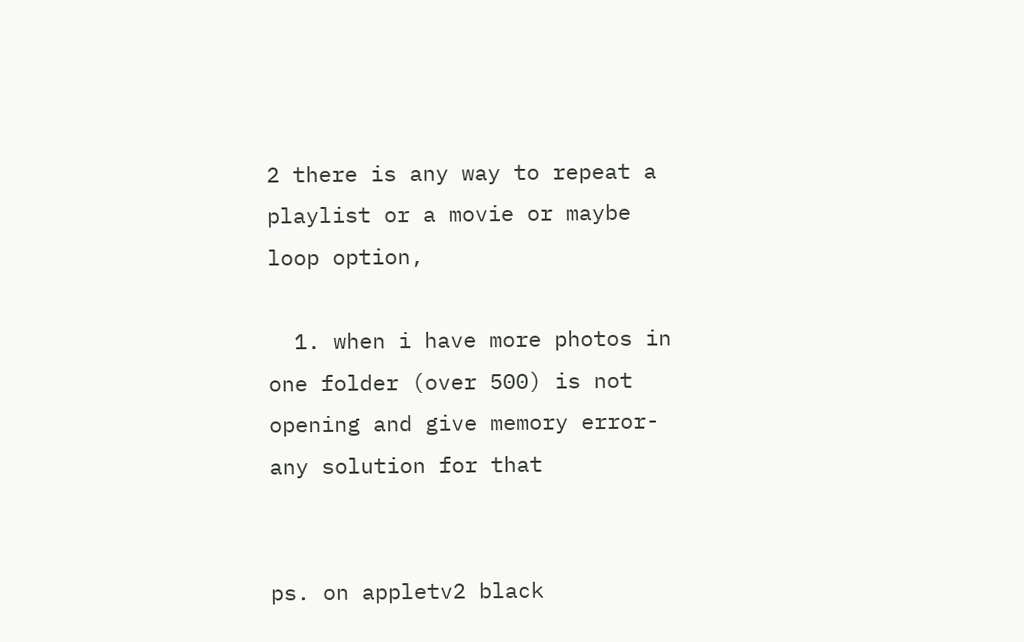2 there is any way to repeat a playlist or a movie or maybe loop option,

  1. when i have more photos in one folder (over 500) is not opening and give memory error- any solution for that


ps. on appletv2 black